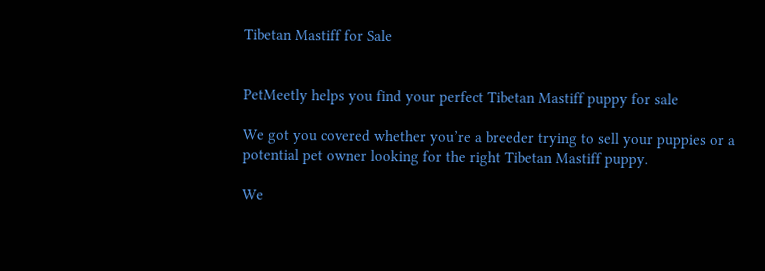Tibetan Mastiff for Sale


PetMeetly helps you find your perfect Tibetan Mastiff puppy for sale

We got you covered whether you’re a breeder trying to sell your puppies or a potential pet owner looking for the right Tibetan Mastiff puppy.

We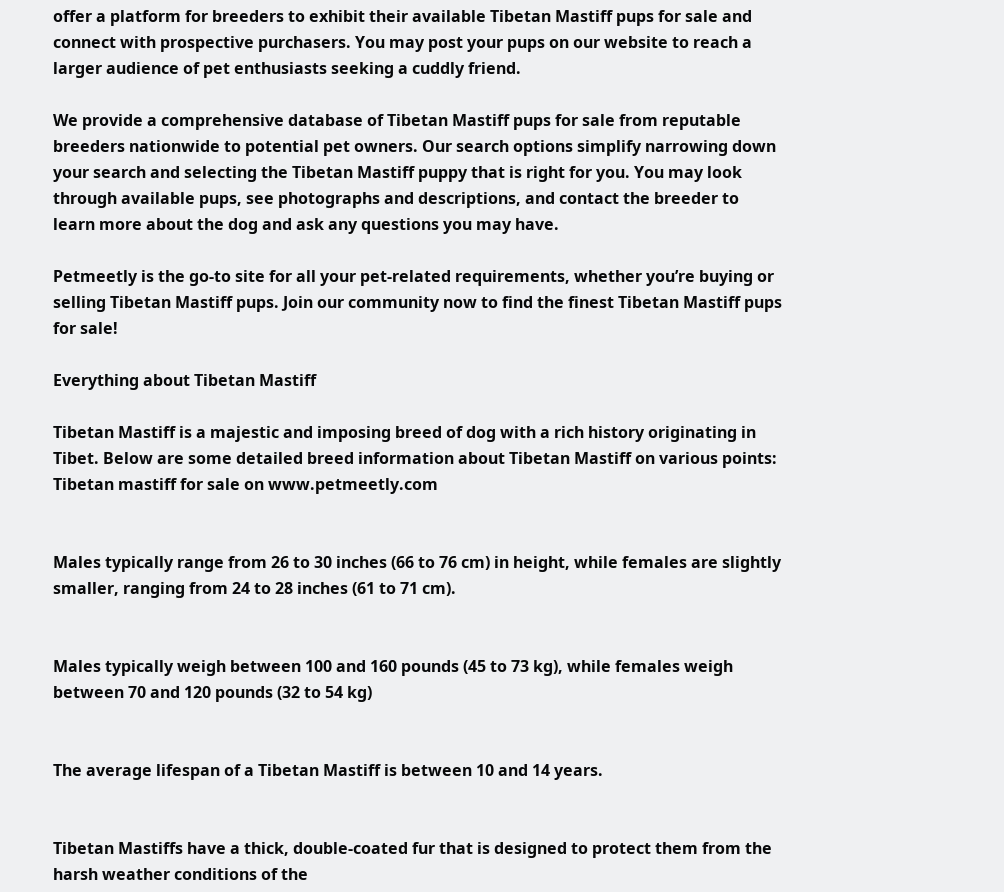offer a platform for breeders to exhibit their available Tibetan Mastiff pups for sale and connect with prospective purchasers. You may post your pups on our website to reach a larger audience of pet enthusiasts seeking a cuddly friend.

We provide a comprehensive database of Tibetan Mastiff pups for sale from reputable breeders nationwide to potential pet owners. Our search options simplify narrowing down your search and selecting the Tibetan Mastiff puppy that is right for you. You may look through available pups, see photographs and descriptions, and contact the breeder to learn more about the dog and ask any questions you may have.

Petmeetly is the go-to site for all your pet-related requirements, whether you’re buying or selling Tibetan Mastiff pups. Join our community now to find the finest Tibetan Mastiff pups for sale!

Everything about Tibetan Mastiff

Tibetan Mastiff is a majestic and imposing breed of dog with a rich history originating in Tibet. Below are some detailed breed information about Tibetan Mastiff on various points:
Tibetan mastiff for sale on www.petmeetly.com


Males typically range from 26 to 30 inches (66 to 76 cm) in height, while females are slightly smaller, ranging from 24 to 28 inches (61 to 71 cm).


Males typically weigh between 100 and 160 pounds (45 to 73 kg), while females weigh between 70 and 120 pounds (32 to 54 kg)


The average lifespan of a Tibetan Mastiff is between 10 and 14 years.


Tibetan Mastiffs have a thick, double-coated fur that is designed to protect them from the harsh weather conditions of the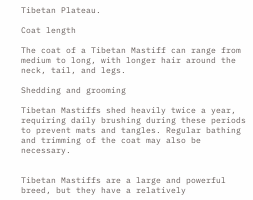Tibetan Plateau.

Coat length

The coat of a Tibetan Mastiff can range from medium to long, with longer hair around the neck, tail, and legs.

Shedding and grooming

Tibetan Mastiffs shed heavily twice a year, requiring daily brushing during these periods to prevent mats and tangles. Regular bathing and trimming of the coat may also be necessary.


Tibetan Mastiffs are a large and powerful breed, but they have a relatively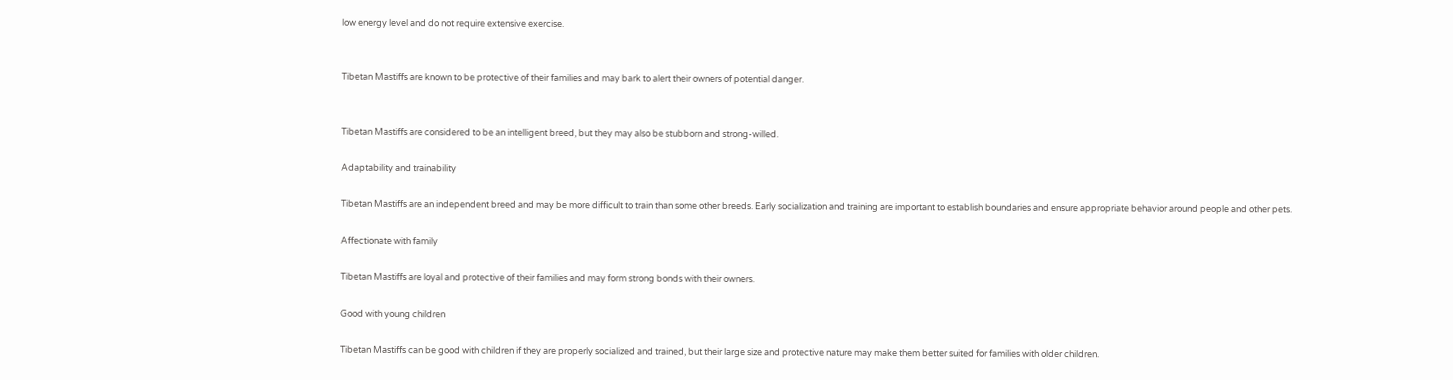low energy level and do not require extensive exercise.


Tibetan Mastiffs are known to be protective of their families and may bark to alert their owners of potential danger.


Tibetan Mastiffs are considered to be an intelligent breed, but they may also be stubborn and strong-willed.

Adaptability and trainability

Tibetan Mastiffs are an independent breed and may be more difficult to train than some other breeds. Early socialization and training are important to establish boundaries and ensure appropriate behavior around people and other pets.

Affectionate with family

Tibetan Mastiffs are loyal and protective of their families and may form strong bonds with their owners.

Good with young children

Tibetan Mastiffs can be good with children if they are properly socialized and trained, but their large size and protective nature may make them better suited for families with older children.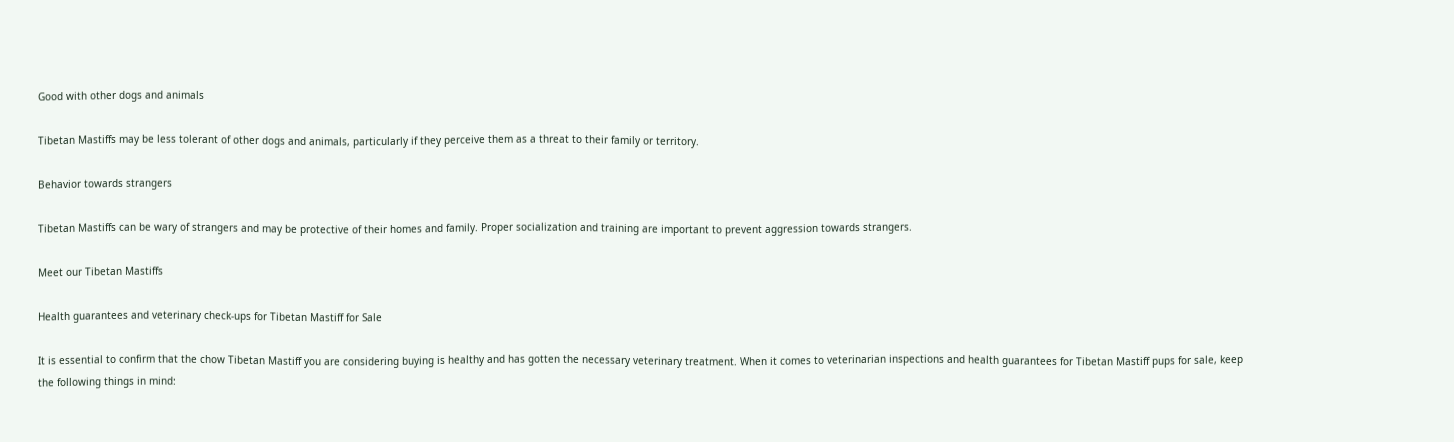Good with other dogs and animals

Tibetan Mastiffs may be less tolerant of other dogs and animals, particularly if they perceive them as a threat to their family or territory.

Behavior towards strangers

Tibetan Mastiffs can be wary of strangers and may be protective of their homes and family. Proper socialization and training are important to prevent aggression towards strangers.

Meet our Tibetan Mastiffs

Health guarantees and veterinary check-ups for Tibetan Mastiff for Sale

It is essential to confirm that the chow Tibetan Mastiff you are considering buying is healthy and has gotten the necessary veterinary treatment. When it comes to veterinarian inspections and health guarantees for Tibetan Mastiff pups for sale, keep the following things in mind: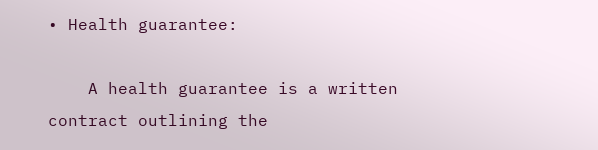• Health guarantee:

    A health guarantee is a written contract outlining the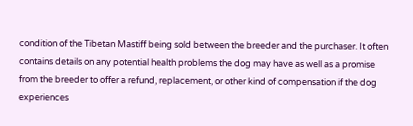condition of the Tibetan Mastiff being sold between the breeder and the purchaser. It often contains details on any potential health problems the dog may have as well as a promise from the breeder to offer a refund, replacement, or other kind of compensation if the dog experiences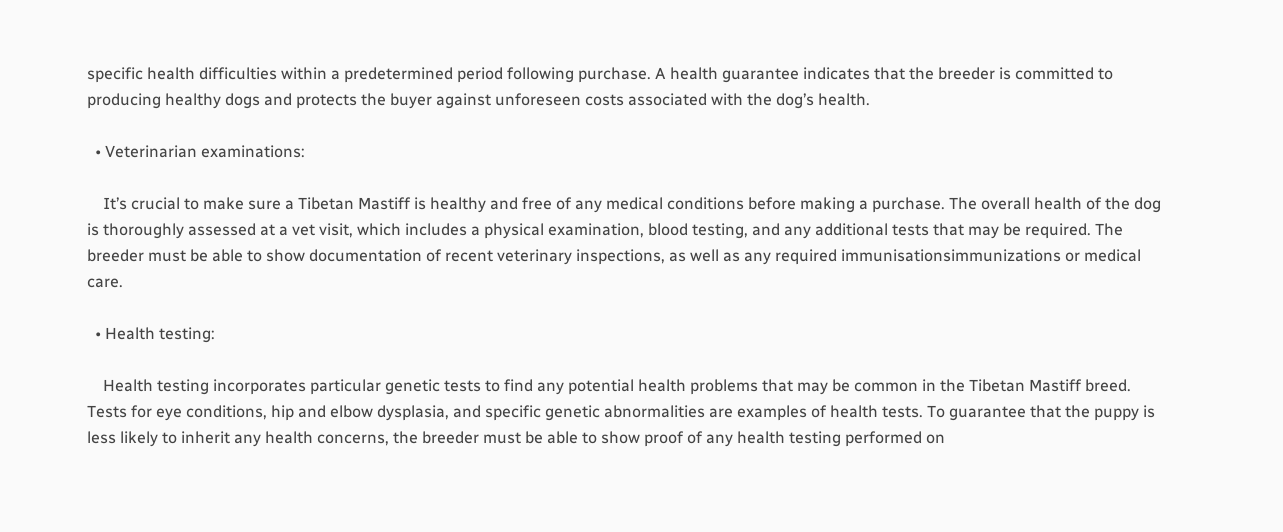specific health difficulties within a predetermined period following purchase. A health guarantee indicates that the breeder is committed to producing healthy dogs and protects the buyer against unforeseen costs associated with the dog’s health.

  • Veterinarian examinations:

    It’s crucial to make sure a Tibetan Mastiff is healthy and free of any medical conditions before making a purchase. The overall health of the dog is thoroughly assessed at a vet visit, which includes a physical examination, blood testing, and any additional tests that may be required. The breeder must be able to show documentation of recent veterinary inspections, as well as any required immunisationsimmunizations or medical care.

  • Health testing:

    Health testing incorporates particular genetic tests to find any potential health problems that may be common in the Tibetan Mastiff breed. Tests for eye conditions, hip and elbow dysplasia, and specific genetic abnormalities are examples of health tests. To guarantee that the puppy is less likely to inherit any health concerns, the breeder must be able to show proof of any health testing performed on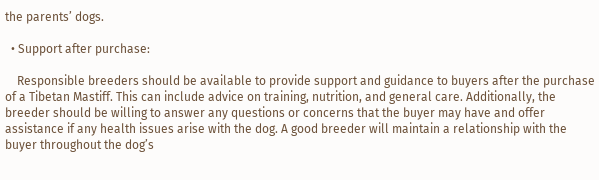the parents’ dogs.

  • Support after purchase:

    Responsible breeders should be available to provide support and guidance to buyers after the purchase of a Tibetan Mastiff. This can include advice on training, nutrition, and general care. Additionally, the breeder should be willing to answer any questions or concerns that the buyer may have and offer assistance if any health issues arise with the dog. A good breeder will maintain a relationship with the buyer throughout the dog’s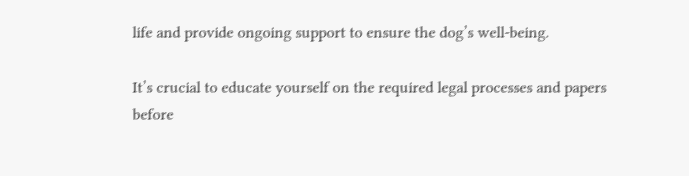life and provide ongoing support to ensure the dog’s well-being.

It’s crucial to educate yourself on the required legal processes and papers before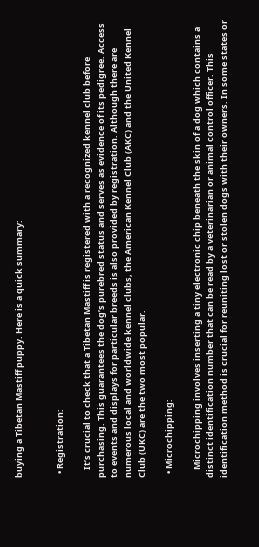buying a Tibetan Mastiff puppy. Here is a quick summary:


  • Registration:

    It’s crucial to check that a Tibetan Mastiff is registered with a recognized kennel club before purchasing. This guarantees the dog’s purebred status and serves as evidence of its pedigree. Access to events and displays for particular breeds is also provided by registration. Although there are numerous local and worldwide kennel clubs, the American Kennel Club (AKC) and the United Kennel Club (UKC) are the two most popular.

  • Microchipping:

    Microchipping involves inserting a tiny electronic chip beneath the skin of a dog which contains a distinct identification number that can be read by a veterinarian or animal control officer. This identification method is crucial for reuniting lost or stolen dogs with their owners. In some states or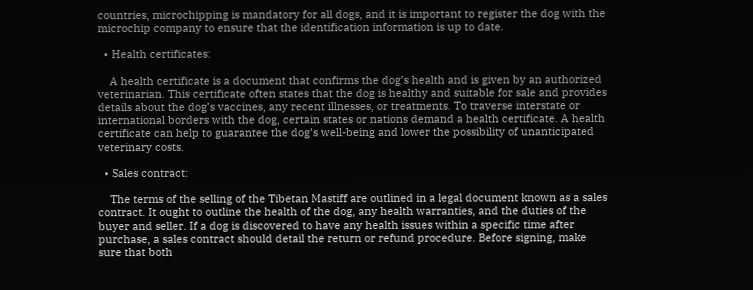countries, microchipping is mandatory for all dogs, and it is important to register the dog with the microchip company to ensure that the identification information is up to date.

  • Health certificates:

    A health certificate is a document that confirms the dog’s health and is given by an authorized veterinarian. This certificate often states that the dog is healthy and suitable for sale and provides details about the dog’s vaccines, any recent illnesses, or treatments. To traverse interstate or international borders with the dog, certain states or nations demand a health certificate. A health certificate can help to guarantee the dog’s well-being and lower the possibility of unanticipated veterinary costs.

  • Sales contract:

    The terms of the selling of the Tibetan Mastiff are outlined in a legal document known as a sales contract. It ought to outline the health of the dog, any health warranties, and the duties of the buyer and seller. If a dog is discovered to have any health issues within a specific time after purchase, a sales contract should detail the return or refund procedure. Before signing, make sure that both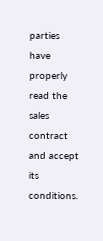parties have properly read the sales contract and accept its conditions.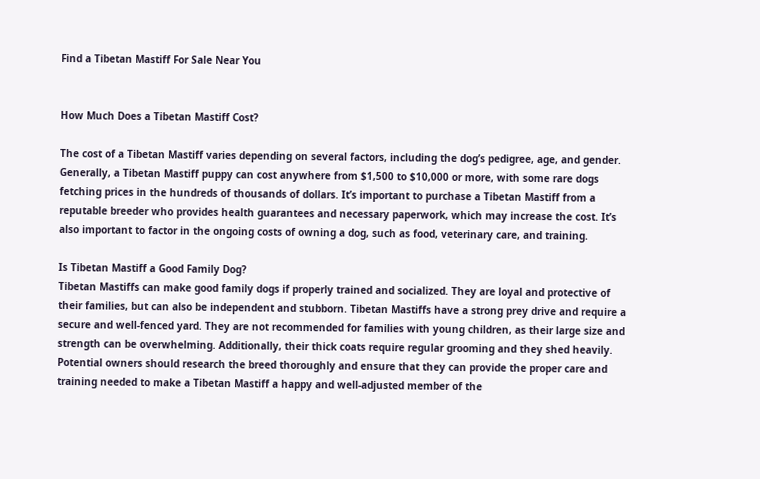Find a Tibetan Mastiff For Sale Near You


How Much Does a Tibetan Mastiff Cost?

The cost of a Tibetan Mastiff varies depending on several factors, including the dog’s pedigree, age, and gender. Generally, a Tibetan Mastiff puppy can cost anywhere from $1,500 to $10,000 or more, with some rare dogs fetching prices in the hundreds of thousands of dollars. It’s important to purchase a Tibetan Mastiff from a reputable breeder who provides health guarantees and necessary paperwork, which may increase the cost. It’s also important to factor in the ongoing costs of owning a dog, such as food, veterinary care, and training.

Is Tibetan Mastiff a Good Family Dog?
Tibetan Mastiffs can make good family dogs if properly trained and socialized. They are loyal and protective of their families, but can also be independent and stubborn. Tibetan Mastiffs have a strong prey drive and require a secure and well-fenced yard. They are not recommended for families with young children, as their large size and strength can be overwhelming. Additionally, their thick coats require regular grooming and they shed heavily. Potential owners should research the breed thoroughly and ensure that they can provide the proper care and training needed to make a Tibetan Mastiff a happy and well-adjusted member of the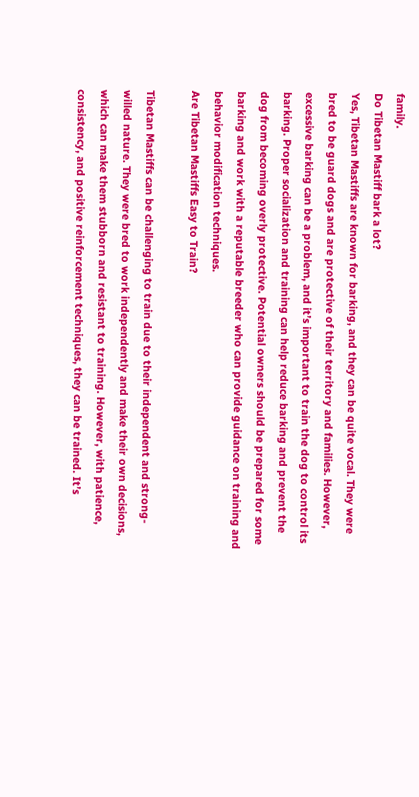family.
Do Tibetan Mastiff bark a lot?
Yes, Tibetan Mastiffs are known for barking, and they can be quite vocal. They were bred to be guard dogs and are protective of their territory and families. However, excessive barking can be a problem, and it’s important to train the dog to control its barking. Proper socialization and training can help reduce barking and prevent the dog from becoming overly protective. Potential owners should be prepared for some barking and work with a reputable breeder who can provide guidance on training and behavior modification techniques.
Are Tibetan Mastiffs Easy to Train?

Tibetan Mastiffs can be challenging to train due to their independent and strong-willed nature. They were bred to work independently and make their own decisions, which can make them stubborn and resistant to training. However, with patience, consistency, and positive reinforcement techniques, they can be trained. It’s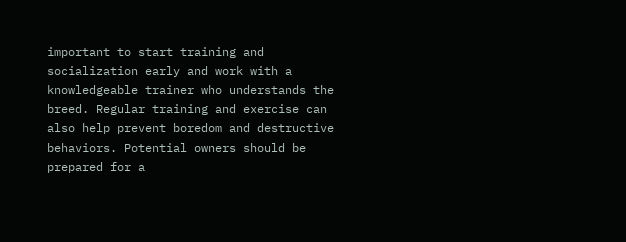important to start training and socialization early and work with a knowledgeable trainer who understands the breed. Regular training and exercise can also help prevent boredom and destructive behaviors. Potential owners should be prepared for a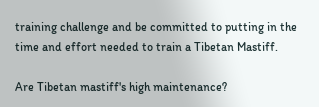training challenge and be committed to putting in the time and effort needed to train a Tibetan Mastiff.

Are Tibetan mastiff's high maintenance?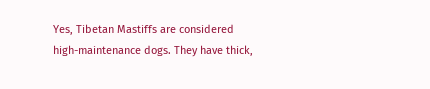Yes, Tibetan Mastiffs are considered high-maintenance dogs. They have thick,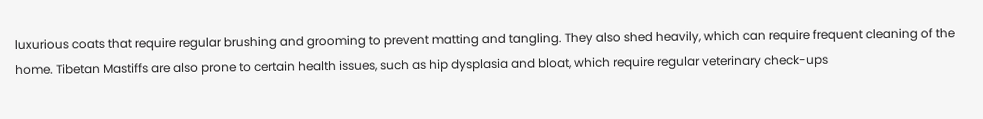luxurious coats that require regular brushing and grooming to prevent matting and tangling. They also shed heavily, which can require frequent cleaning of the home. Tibetan Mastiffs are also prone to certain health issues, such as hip dysplasia and bloat, which require regular veterinary check-ups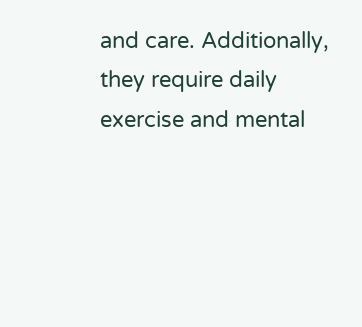and care. Additionally, they require daily exercise and mental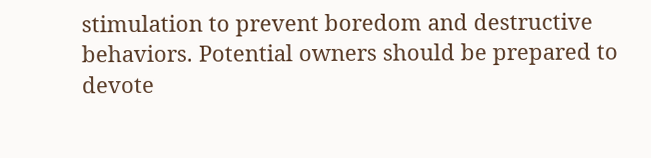stimulation to prevent boredom and destructive behaviors. Potential owners should be prepared to devote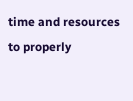time and resources to properly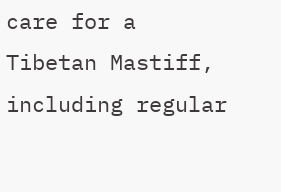care for a Tibetan Mastiff, including regular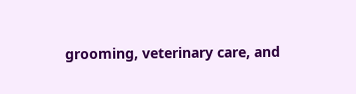grooming, veterinary care, and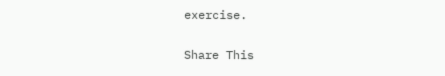exercise.

Share This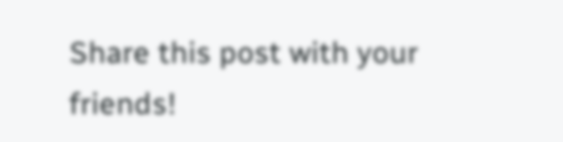Share this post with your friends!